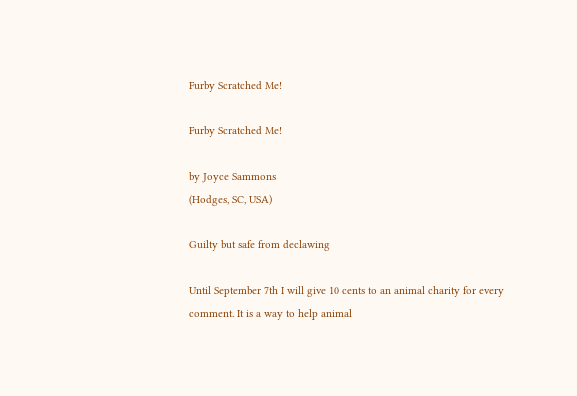Furby Scratched Me!

Furby Scratched Me!

by Joyce Sammons
(Hodges, SC, USA)

Guilty but safe from declawing

Until September 7th I will give 10 cents to an animal charity for every comment. It is a way to help animal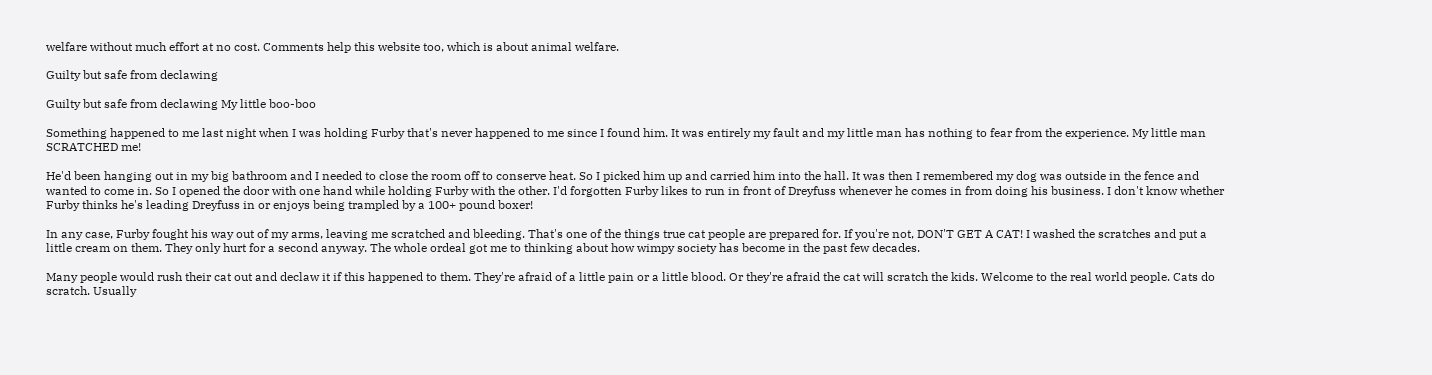welfare without much effort at no cost. Comments help this website too, which is about animal welfare.

Guilty but safe from declawing

Guilty but safe from declawing My little boo-boo

Something happened to me last night when I was holding Furby that's never happened to me since I found him. It was entirely my fault and my little man has nothing to fear from the experience. My little man SCRATCHED me!

He'd been hanging out in my big bathroom and I needed to close the room off to conserve heat. So I picked him up and carried him into the hall. It was then I remembered my dog was outside in the fence and wanted to come in. So I opened the door with one hand while holding Furby with the other. I'd forgotten Furby likes to run in front of Dreyfuss whenever he comes in from doing his business. I don't know whether Furby thinks he's leading Dreyfuss in or enjoys being trampled by a 100+ pound boxer!

In any case, Furby fought his way out of my arms, leaving me scratched and bleeding. That's one of the things true cat people are prepared for. If you're not, DON'T GET A CAT! I washed the scratches and put a little cream on them. They only hurt for a second anyway. The whole ordeal got me to thinking about how wimpy society has become in the past few decades.

Many people would rush their cat out and declaw it if this happened to them. They're afraid of a little pain or a little blood. Or they're afraid the cat will scratch the kids. Welcome to the real world people. Cats do scratch. Usually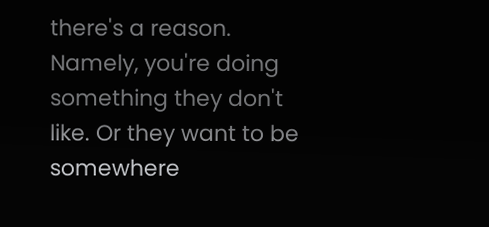there's a reason. Namely, you're doing something they don't like. Or they want to be somewhere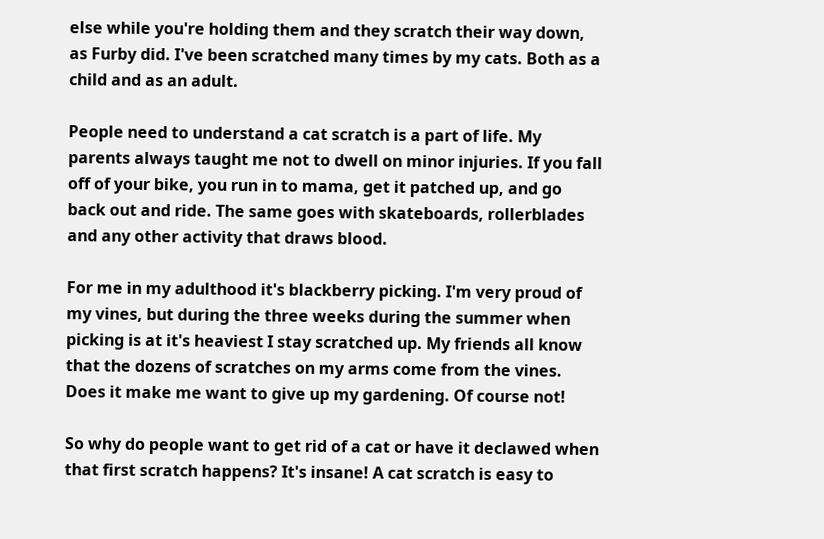else while you're holding them and they scratch their way down, as Furby did. I've been scratched many times by my cats. Both as a child and as an adult.

People need to understand a cat scratch is a part of life. My parents always taught me not to dwell on minor injuries. If you fall off of your bike, you run in to mama, get it patched up, and go back out and ride. The same goes with skateboards, rollerblades and any other activity that draws blood.

For me in my adulthood it's blackberry picking. I'm very proud of my vines, but during the three weeks during the summer when picking is at it's heaviest I stay scratched up. My friends all know that the dozens of scratches on my arms come from the vines. Does it make me want to give up my gardening. Of course not!

So why do people want to get rid of a cat or have it declawed when that first scratch happens? It's insane! A cat scratch is easy to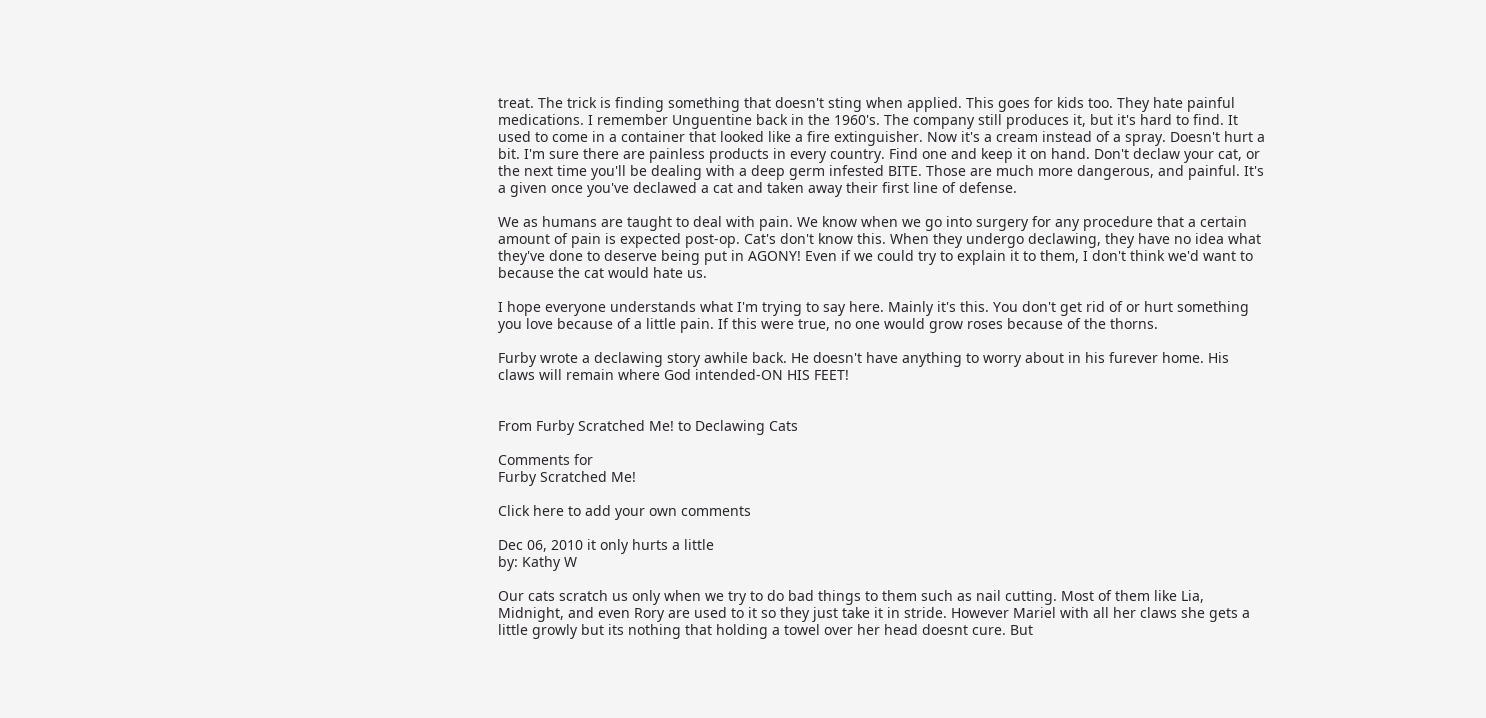treat. The trick is finding something that doesn't sting when applied. This goes for kids too. They hate painful medications. I remember Unguentine back in the 1960's. The company still produces it, but it's hard to find. It used to come in a container that looked like a fire extinguisher. Now it's a cream instead of a spray. Doesn't hurt a bit. I'm sure there are painless products in every country. Find one and keep it on hand. Don't declaw your cat, or the next time you'll be dealing with a deep germ infested BITE. Those are much more dangerous, and painful. It's a given once you've declawed a cat and taken away their first line of defense.

We as humans are taught to deal with pain. We know when we go into surgery for any procedure that a certain amount of pain is expected post-op. Cat's don't know this. When they undergo declawing, they have no idea what they've done to deserve being put in AGONY! Even if we could try to explain it to them, I don't think we'd want to because the cat would hate us.

I hope everyone understands what I'm trying to say here. Mainly it's this. You don't get rid of or hurt something you love because of a little pain. If this were true, no one would grow roses because of the thorns.

Furby wrote a declawing story awhile back. He doesn't have anything to worry about in his furever home. His claws will remain where God intended-ON HIS FEET!


From Furby Scratched Me! to Declawing Cats

Comments for
Furby Scratched Me!

Click here to add your own comments

Dec 06, 2010 it only hurts a little
by: Kathy W

Our cats scratch us only when we try to do bad things to them such as nail cutting. Most of them like Lia, Midnight, and even Rory are used to it so they just take it in stride. However Mariel with all her claws she gets a little growly but its nothing that holding a towel over her head doesnt cure. But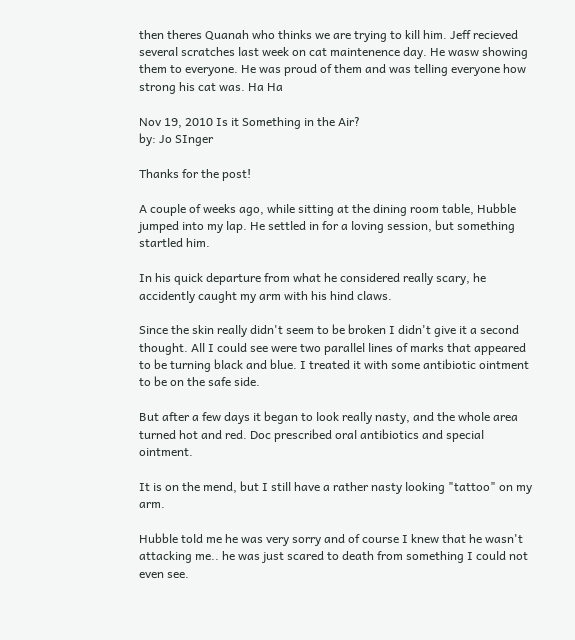then theres Quanah who thinks we are trying to kill him. Jeff recieved several scratches last week on cat maintenence day. He wasw showing them to everyone. He was proud of them and was telling everyone how strong his cat was. Ha Ha

Nov 19, 2010 Is it Something in the Air?
by: Jo SInger

Thanks for the post!

A couple of weeks ago, while sitting at the dining room table, Hubble jumped into my lap. He settled in for a loving session, but something startled him.

In his quick departure from what he considered really scary, he accidently caught my arm with his hind claws.

Since the skin really didn't seem to be broken I didn't give it a second thought. All I could see were two parallel lines of marks that appeared to be turning black and blue. I treated it with some antibiotic ointment to be on the safe side.

But after a few days it began to look really nasty, and the whole area turned hot and red. Doc prescribed oral antibiotics and special ointment.

It is on the mend, but I still have a rather nasty looking "tattoo" on my arm.

Hubble told me he was very sorry and of course I knew that he wasn't attacking me.. he was just scared to death from something I could not even see.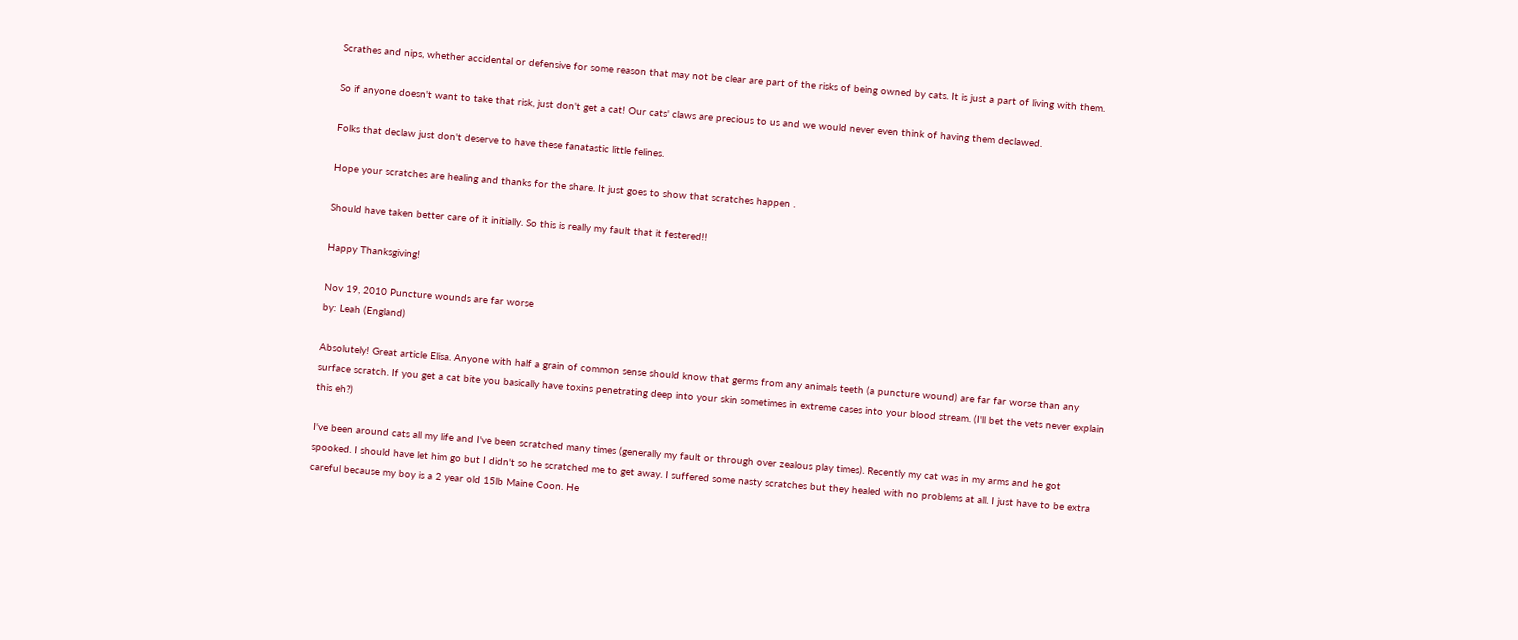Scrathes and nips, whether accidental or defensive for some reason that may not be clear are part of the risks of being owned by cats. It is just a part of living with them.

So if anyone doesn't want to take that risk, just don't get a cat! Our cats' claws are precious to us and we would never even think of having them declawed.

Folks that declaw just don't deserve to have these fanatastic little felines.

Hope your scratches are healing and thanks for the share. It just goes to show that scratches happen .

Should have taken better care of it initially. So this is really my fault that it festered!!

Happy Thanksgiving!

Nov 19, 2010 Puncture wounds are far worse
by: Leah (England)

Absolutely! Great article Elisa. Anyone with half a grain of common sense should know that germs from any animals teeth (a puncture wound) are far far worse than any surface scratch. If you get a cat bite you basically have toxins penetrating deep into your skin sometimes in extreme cases into your blood stream. (I'll bet the vets never explain this eh?)

I've been around cats all my life and I've been scratched many times (generally my fault or through over zealous play times). Recently my cat was in my arms and he got spooked. I should have let him go but I didn't so he scratched me to get away. I suffered some nasty scratches but they healed with no problems at all. I just have to be extra careful because my boy is a 2 year old 15lb Maine Coon. He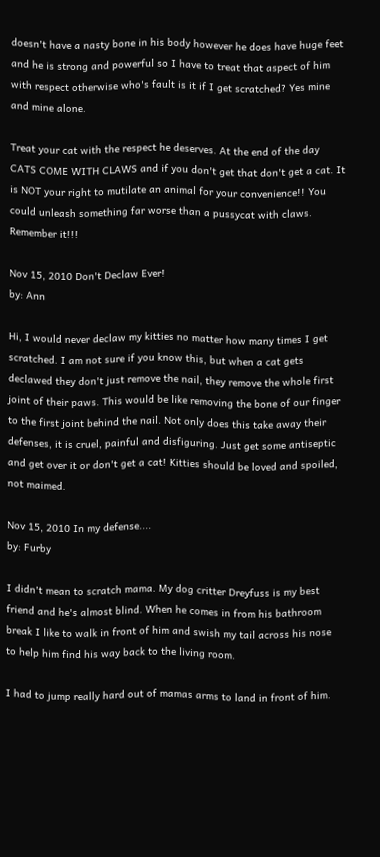doesn't have a nasty bone in his body however he does have huge feet and he is strong and powerful so I have to treat that aspect of him with respect otherwise who's fault is it if I get scratched? Yes mine and mine alone.

Treat your cat with the respect he deserves. At the end of the day CATS COME WITH CLAWS and if you don't get that don't get a cat. It is NOT your right to mutilate an animal for your convenience!! You could unleash something far worse than a pussycat with claws. Remember it!!!

Nov 15, 2010 Don't Declaw Ever!
by: Ann

Hi, I would never declaw my kitties no matter how many times I get scratched. I am not sure if you know this, but when a cat gets declawed they don't just remove the nail, they remove the whole first joint of their paws. This would be like removing the bone of our finger to the first joint behind the nail. Not only does this take away their defenses, it is cruel, painful and disfiguring. Just get some antiseptic and get over it or don't get a cat! Kitties should be loved and spoiled, not maimed.

Nov 15, 2010 In my defense....
by: Furby

I didn't mean to scratch mama. My dog critter Dreyfuss is my best friend and he's almost blind. When he comes in from his bathroom break I like to walk in front of him and swish my tail across his nose to help him find his way back to the living room.

I had to jump really hard out of mamas arms to land in front of him.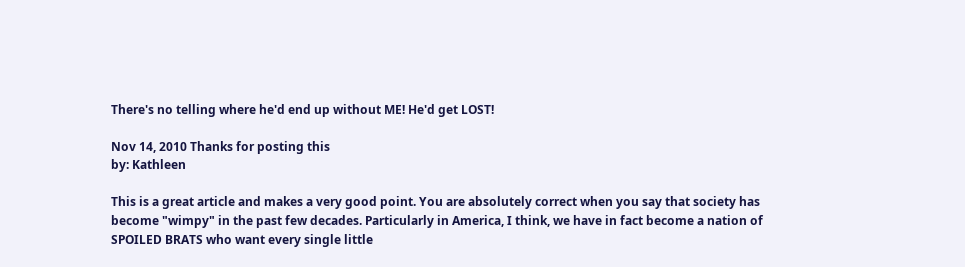There's no telling where he'd end up without ME! He'd get LOST!

Nov 14, 2010 Thanks for posting this
by: Kathleen

This is a great article and makes a very good point. You are absolutely correct when you say that society has become "wimpy" in the past few decades. Particularly in America, I think, we have in fact become a nation of SPOILED BRATS who want every single little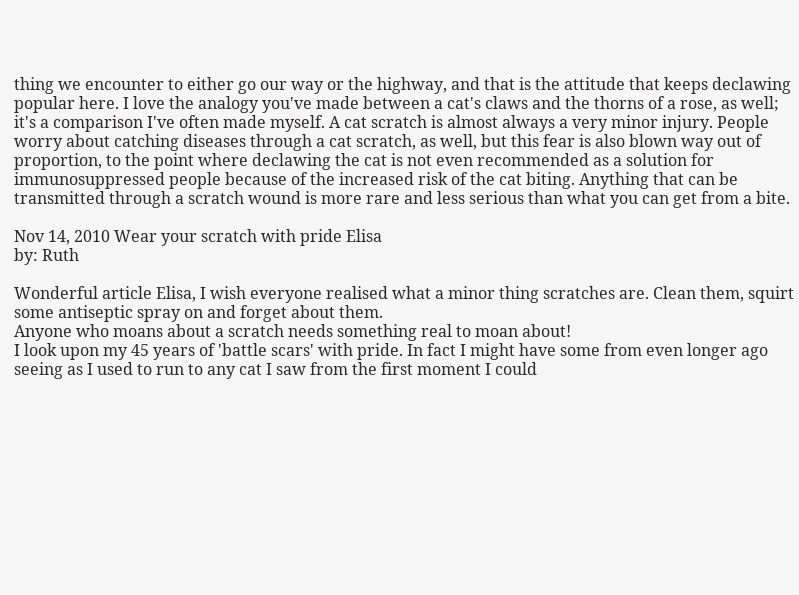thing we encounter to either go our way or the highway, and that is the attitude that keeps declawing popular here. I love the analogy you've made between a cat's claws and the thorns of a rose, as well; it's a comparison I've often made myself. A cat scratch is almost always a very minor injury. People worry about catching diseases through a cat scratch, as well, but this fear is also blown way out of proportion, to the point where declawing the cat is not even recommended as a solution for immunosuppressed people because of the increased risk of the cat biting. Anything that can be transmitted through a scratch wound is more rare and less serious than what you can get from a bite.

Nov 14, 2010 Wear your scratch with pride Elisa
by: Ruth

Wonderful article Elisa, I wish everyone realised what a minor thing scratches are. Clean them, squirt some antiseptic spray on and forget about them.
Anyone who moans about a scratch needs something real to moan about!
I look upon my 45 years of 'battle scars' with pride. In fact I might have some from even longer ago seeing as I used to run to any cat I saw from the first moment I could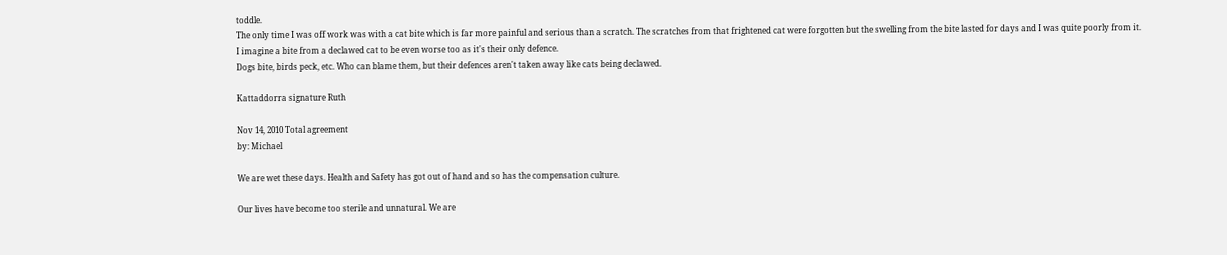toddle.
The only time I was off work was with a cat bite which is far more painful and serious than a scratch. The scratches from that frightened cat were forgotten but the swelling from the bite lasted for days and I was quite poorly from it.
I imagine a bite from a declawed cat to be even worse too as it's their only defence.
Dogs bite, birds peck, etc. Who can blame them, but their defences aren't taken away like cats being declawed.

Kattaddorra signature Ruth

Nov 14, 2010 Total agreement
by: Michael

We are wet these days. Health and Safety has got out of hand and so has the compensation culture.

Our lives have become too sterile and unnatural. We are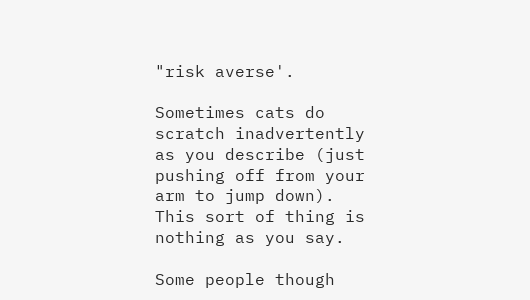"risk averse'.

Sometimes cats do scratch inadvertently as you describe (just pushing off from your arm to jump down). This sort of thing is nothing as you say.

Some people though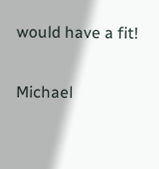would have a fit!

Michael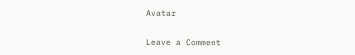Avatar

Leave a Comment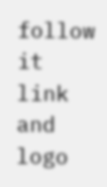follow it link and logo